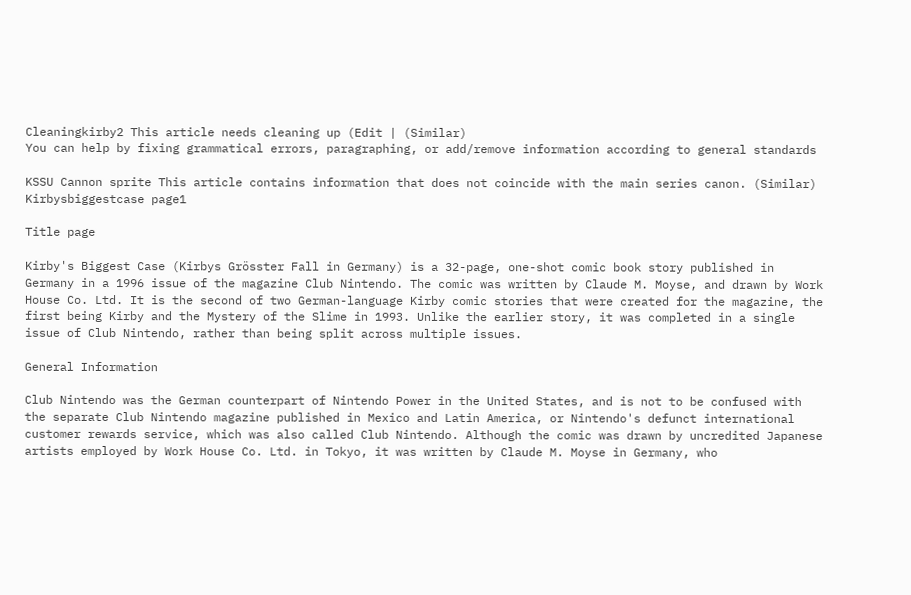Cleaningkirby2 This article needs cleaning up (Edit | (Similar)
You can help by fixing grammatical errors, paragraphing, or add/remove information according to general standards

KSSU Cannon sprite This article contains information that does not coincide with the main series canon. (Similar)
Kirbysbiggestcase page1

Title page

Kirby's Biggest Case (Kirbys Grösster Fall in Germany) is a 32-page, one-shot comic book story published in Germany in a 1996 issue of the magazine Club Nintendo. The comic was written by Claude M. Moyse, and drawn by Work House Co. Ltd. It is the second of two German-language Kirby comic stories that were created for the magazine, the first being Kirby and the Mystery of the Slime in 1993. Unlike the earlier story, it was completed in a single issue of Club Nintendo, rather than being split across multiple issues.

General Information

Club Nintendo was the German counterpart of Nintendo Power in the United States, and is not to be confused with the separate Club Nintendo magazine published in Mexico and Latin America, or Nintendo's defunct international customer rewards service, which was also called Club Nintendo. Although the comic was drawn by uncredited Japanese artists employed by Work House Co. Ltd. in Tokyo, it was written by Claude M. Moyse in Germany, who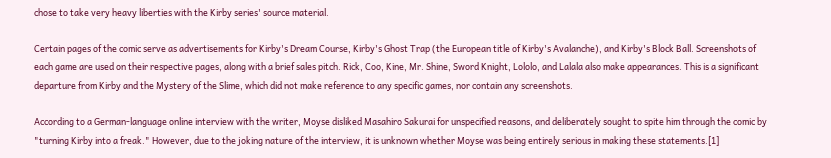chose to take very heavy liberties with the Kirby series' source material.

Certain pages of the comic serve as advertisements for Kirby's Dream Course, Kirby's Ghost Trap (the European title of Kirby's Avalanche), and Kirby's Block Ball. Screenshots of each game are used on their respective pages, along with a brief sales pitch. Rick, Coo, Kine, Mr. Shine, Sword Knight, Lololo, and Lalala also make appearances. This is a significant departure from Kirby and the Mystery of the Slime, which did not make reference to any specific games, nor contain any screenshots.

According to a German-language online interview with the writer, Moyse disliked Masahiro Sakurai for unspecified reasons, and deliberately sought to spite him through the comic by "turning Kirby into a freak." However, due to the joking nature of the interview, it is unknown whether Moyse was being entirely serious in making these statements.[1]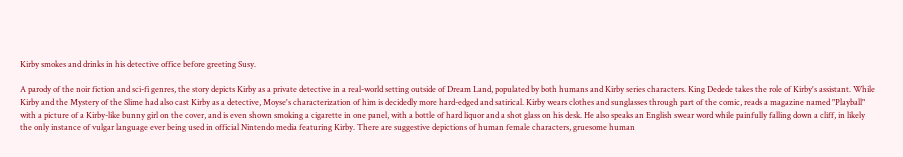Kirby smokes and drinks in his detective office before greeting Susy.

A parody of the noir fiction and sci-fi genres, the story depicts Kirby as a private detective in a real-world setting outside of Dream Land, populated by both humans and Kirby series characters. King Dedede takes the role of Kirby's assistant. While Kirby and the Mystery of the Slime had also cast Kirby as a detective, Moyse's characterization of him is decidedly more hard-edged and satirical. Kirby wears clothes and sunglasses through part of the comic, reads a magazine named "Playball" with a picture of a Kirby-like bunny girl on the cover, and is even shown smoking a cigarette in one panel, with a bottle of hard liquor and a shot glass on his desk. He also speaks an English swear word while painfully falling down a cliff, in likely the only instance of vulgar language ever being used in official Nintendo media featuring Kirby. There are suggestive depictions of human female characters, gruesome human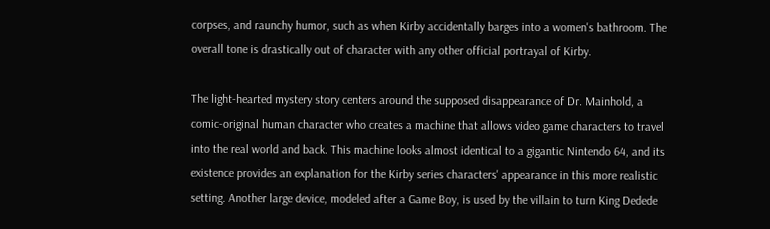corpses, and raunchy humor, such as when Kirby accidentally barges into a women's bathroom. The overall tone is drastically out of character with any other official portrayal of Kirby.

The light-hearted mystery story centers around the supposed disappearance of Dr. Mainhold, a comic-original human character who creates a machine that allows video game characters to travel into the real world and back. This machine looks almost identical to a gigantic Nintendo 64, and its existence provides an explanation for the Kirby series characters' appearance in this more realistic setting. Another large device, modeled after a Game Boy, is used by the villain to turn King Dedede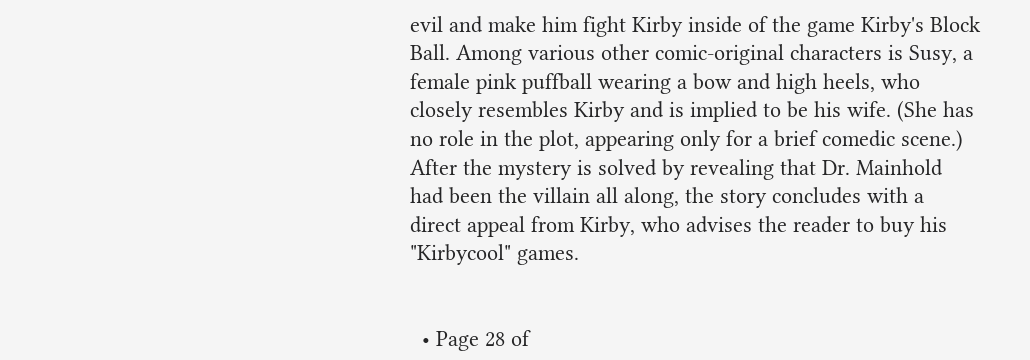evil and make him fight Kirby inside of the game Kirby's Block Ball. Among various other comic-original characters is Susy, a female pink puffball wearing a bow and high heels, who closely resembles Kirby and is implied to be his wife. (She has no role in the plot, appearing only for a brief comedic scene.) After the mystery is solved by revealing that Dr. Mainhold had been the villain all along, the story concludes with a direct appeal from Kirby, who advises the reader to buy his "Kirbycool" games.


  • Page 28 of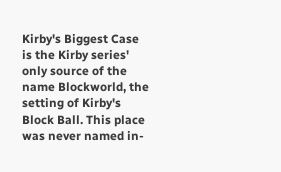Kirby's Biggest Case is the Kirby series' only source of the name Blockworld, the setting of Kirby's Block Ball. This place was never named in-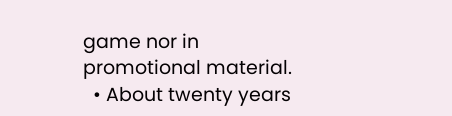game nor in promotional material.
  • About twenty years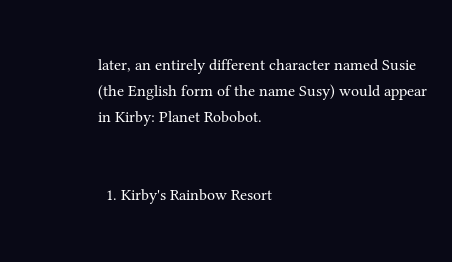later, an entirely different character named Susie (the English form of the name Susy) would appear in Kirby: Planet Robobot.


  1. Kirby's Rainbow Resort